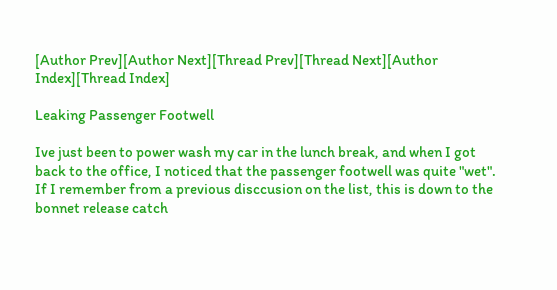[Author Prev][Author Next][Thread Prev][Thread Next][Author Index][Thread Index]

Leaking Passenger Footwell

Ive just been to power wash my car in the lunch break, and when I got
back to the office, I noticed that the passenger footwell was quite "wet".
If I remember from a previous disccusion on the list, this is down to the
bonnet release catch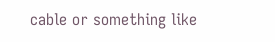cable or something like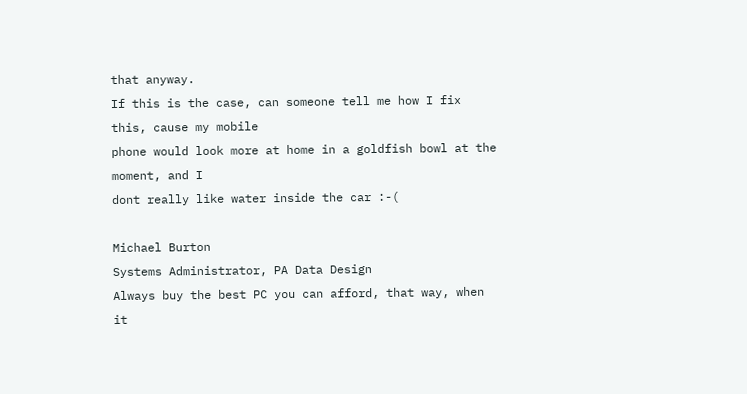that anyway.
If this is the case, can someone tell me how I fix this, cause my mobile
phone would look more at home in a goldfish bowl at the moment, and I
dont really like water inside the car :-(

Michael Burton
Systems Administrator, PA Data Design
Always buy the best PC you can afford, that way, when it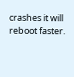crashes it will
reboot faster.